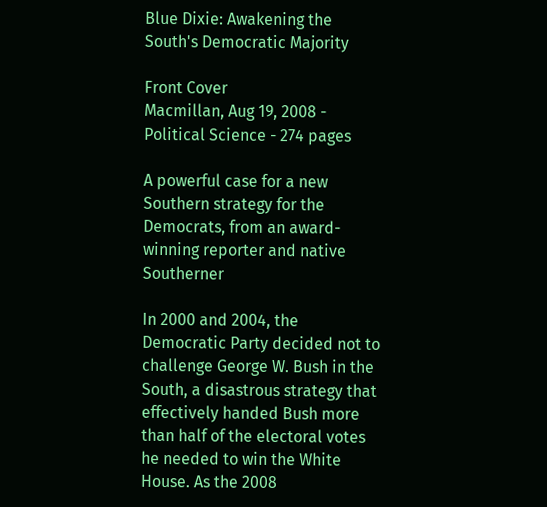Blue Dixie: Awakening the South's Democratic Majority

Front Cover
Macmillan, Aug 19, 2008 - Political Science - 274 pages

A powerful case for a new Southern strategy for the Democrats, from an award-winning reporter and native Southerner

In 2000 and 2004, the Democratic Party decided not to challenge George W. Bush in the South, a disastrous strategy that effectively handed Bush more than half of the electoral votes he needed to win the White House. As the 2008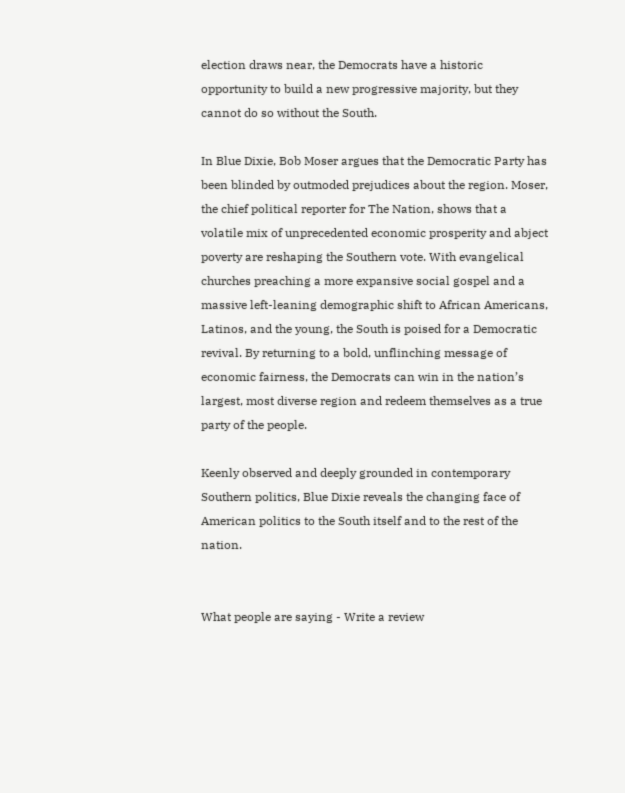election draws near, the Democrats have a historic opportunity to build a new progressive majority, but they cannot do so without the South.

In Blue Dixie, Bob Moser argues that the Democratic Party has been blinded by outmoded prejudices about the region. Moser, the chief political reporter for The Nation, shows that a volatile mix of unprecedented economic prosperity and abject poverty are reshaping the Southern vote. With evangelical churches preaching a more expansive social gospel and a massive left-leaning demographic shift to African Americans, Latinos, and the young, the South is poised for a Democratic revival. By returning to a bold, unflinching message of economic fairness, the Democrats can win in the nation’s largest, most diverse region and redeem themselves as a true party of the people.

Keenly observed and deeply grounded in contemporary Southern politics, Blue Dixie reveals the changing face of American politics to the South itself and to the rest of the nation.


What people are saying - Write a review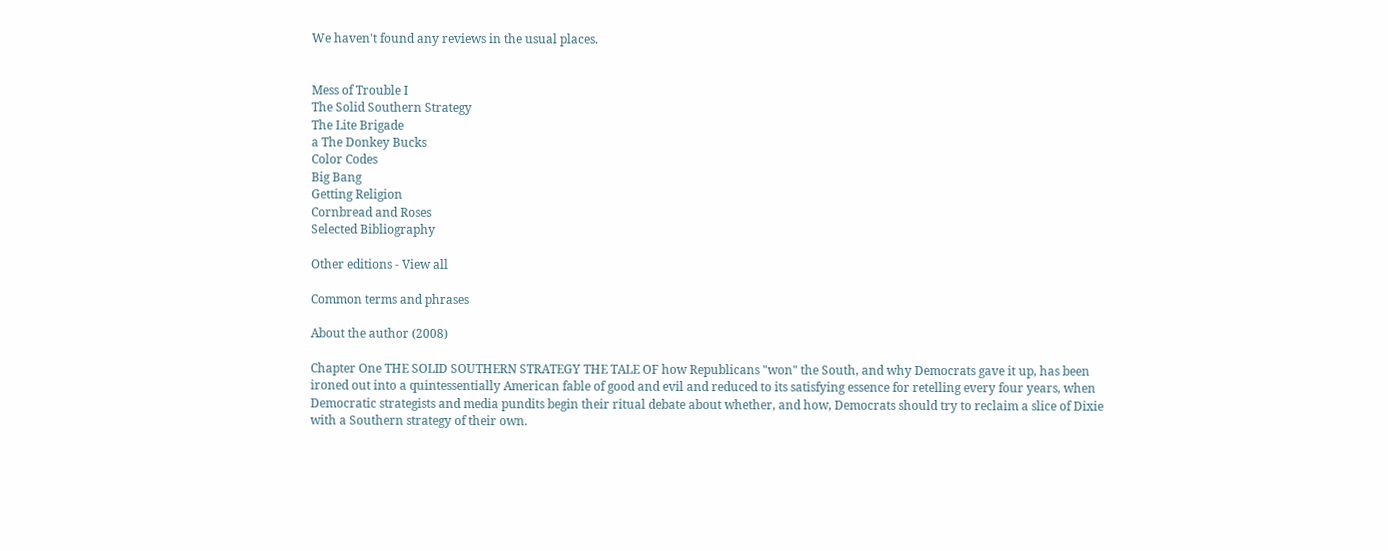We haven't found any reviews in the usual places.


Mess of Trouble I
The Solid Southern Strategy
The Lite Brigade
a The Donkey Bucks
Color Codes
Big Bang
Getting Religion
Cornbread and Roses
Selected Bibliography

Other editions - View all

Common terms and phrases

About the author (2008)

Chapter One THE SOLID SOUTHERN STRATEGY THE TALE OF how Republicans "won" the South, and why Democrats gave it up, has been ironed out into a quintessentially American fable of good and evil and reduced to its satisfying essence for retelling every four years, when Democratic strategists and media pundits begin their ritual debate about whether, and how, Democrats should try to reclaim a slice of Dixie with a Southern strategy of their own.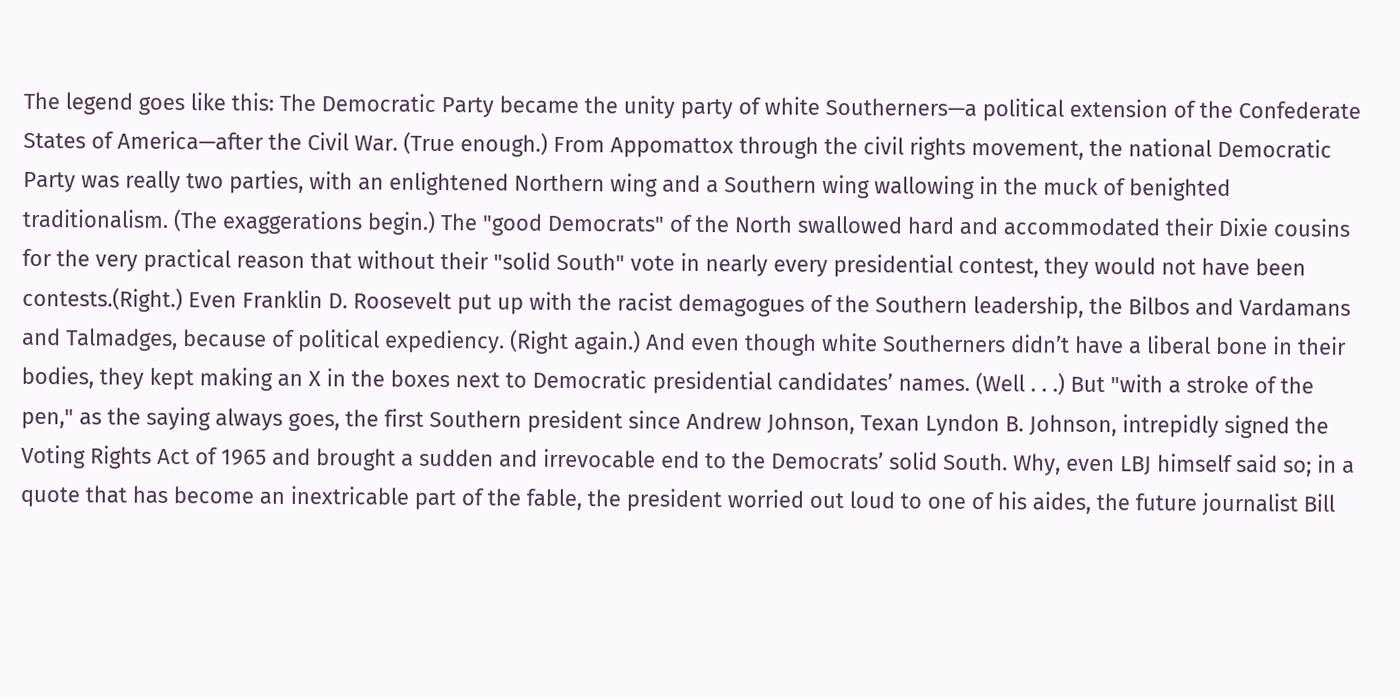The legend goes like this: The Democratic Party became the unity party of white Southerners—a political extension of the Confederate States of America—after the Civil War. (True enough.) From Appomattox through the civil rights movement, the national Democratic Party was really two parties, with an enlightened Northern wing and a Southern wing wallowing in the muck of benighted traditionalism. (The exaggerations begin.) The "good Democrats" of the North swallowed hard and accommodated their Dixie cousins for the very practical reason that without their "solid South" vote in nearly every presidential contest, they would not have been contests.(Right.) Even Franklin D. Roosevelt put up with the racist demagogues of the Southern leadership, the Bilbos and Vardamans and Talmadges, because of political expediency. (Right again.) And even though white Southerners didn’t have a liberal bone in their bodies, they kept making an X in the boxes next to Democratic presidential candidates’ names. (Well . . .) But "with a stroke of the pen," as the saying always goes, the first Southern president since Andrew Johnson, Texan Lyndon B. Johnson, intrepidly signed the Voting Rights Act of 1965 and brought a sudden and irrevocable end to the Democrats’ solid South. Why, even LBJ himself said so; in a quote that has become an inextricable part of the fable, the president worried out loud to one of his aides, the future journalist Bill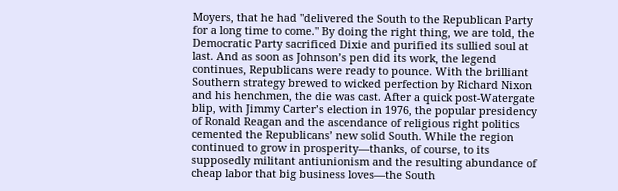Moyers, that he had "delivered the South to the Republican Party for a long time to come." By doing the right thing, we are told, the Democratic Party sacrificed Dixie and purified its sullied soul at last. And as soon as Johnson’s pen did its work, the legend continues, Republicans were ready to pounce. With the brilliant Southern strategy brewed to wicked perfection by Richard Nixon and his henchmen, the die was cast. After a quick post-Watergate blip, with Jimmy Carter’s election in 1976, the popular presidency of Ronald Reagan and the ascendance of religious right politics cemented the Republicans’ new solid South. While the region continued to grow in prosperity—thanks, of course, to its supposedly militant antiunionism and the resulting abundance of cheap labor that big business loves—the South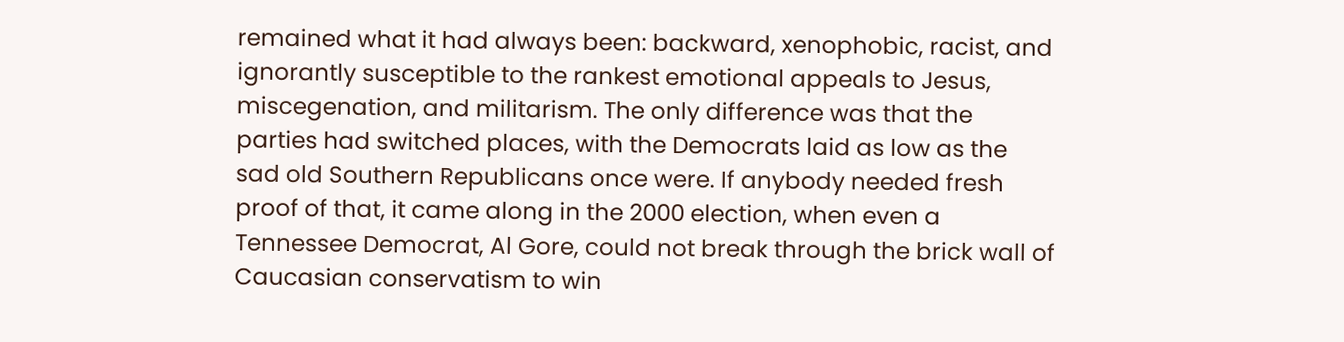remained what it had always been: backward, xenophobic, racist, and ignorantly susceptible to the rankest emotional appeals to Jesus, miscegenation, and militarism. The only difference was that the parties had switched places, with the Democrats laid as low as the sad old Southern Republicans once were. If anybody needed fresh proof of that, it came along in the 2000 election, when even a Tennessee Democrat, Al Gore, could not break through the brick wall of Caucasian conservatism to win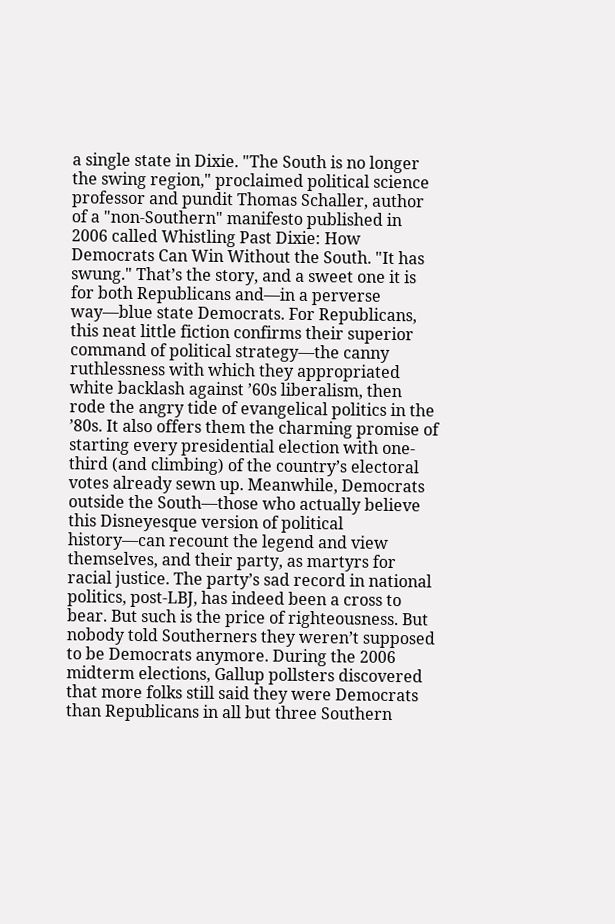a single state in Dixie. "The South is no longer the swing region," proclaimed political science professor and pundit Thomas Schaller, author of a "non-Southern" manifesto published in 2006 called Whistling Past Dixie: How Democrats Can Win Without the South. "It has swung." That’s the story, and a sweet one it is for both Republicans and—in a perverse way—blue state Democrats. For Republicans, this neat little fiction confirms their superior command of political strategy—the canny ruthlessness with which they appropriated white backlash against ’60s liberalism, then rode the angry tide of evangelical politics in the ’80s. It also offers them the charming promise of starting every presidential election with one-third (and climbing) of the country’s electoral votes already sewn up. Meanwhile, Democrats outside the South—those who actually believe this Disneyesque version of political history—can recount the legend and view themselves, and their party, as martyrs for racial justice. The party’s sad record in national politics, post-LBJ, has indeed been a cross to bear. But such is the price of righteousness. But nobody told Southerners they weren’t supposed to be Democrats anymore. During the 2006 midterm elections, Gallup pollsters discovered that more folks still said they were Democrats than Republicans in all but three Southern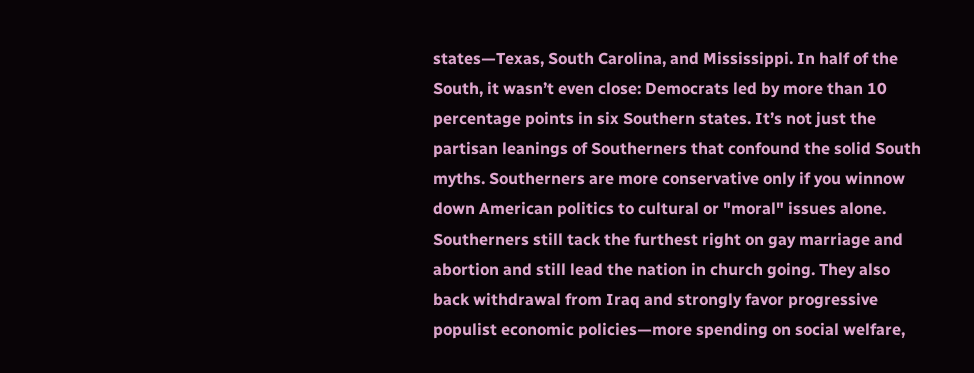states—Texas, South Carolina, and Mississippi. In half of the South, it wasn’t even close: Democrats led by more than 10 percentage points in six Southern states. It’s not just the partisan leanings of Southerners that confound the solid South myths. Southerners are more conservative only if you winnow down American politics to cultural or "moral" issues alone. Southerners still tack the furthest right on gay marriage and abortion and still lead the nation in church going. They also back withdrawal from Iraq and strongly favor progressive populist economic policies—more spending on social welfare,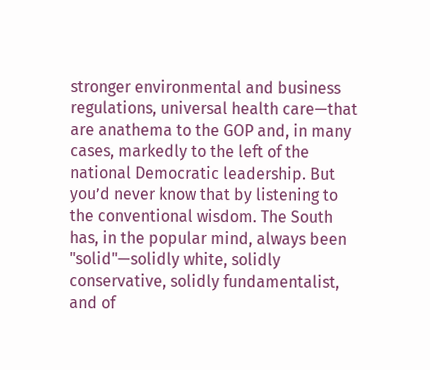stronger environmental and business regulations, universal health care—that are anathema to the GOP and, in many cases, markedly to the left of the national Democratic leadership. But you’d never know that by listening to the conventional wisdom. The South has, in the popular mind, always been "solid"—solidly white, solidly conservative, solidly fundamentalist, and of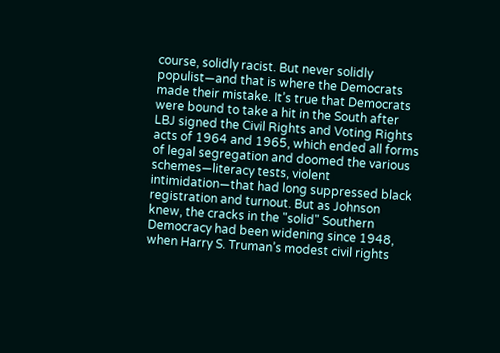course, solidly racist. But never solidly populist—and that is where the Democrats made their mistake. It’s true that Democrats were bound to take a hit in the South after LBJ signed the Civil Rights and Voting Rights acts of 1964 and 1965, which ended all forms of legal segregation and doomed the various schemes—literacy tests, violent intimidation—that had long suppressed black registration and turnout. But as Johnson knew, the cracks in the "solid" Southern Democracy had been widening since 1948, when Harry S. Truman’s modest civil rights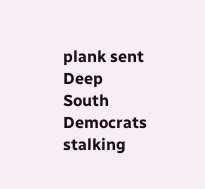plank sent Deep South Democrats stalking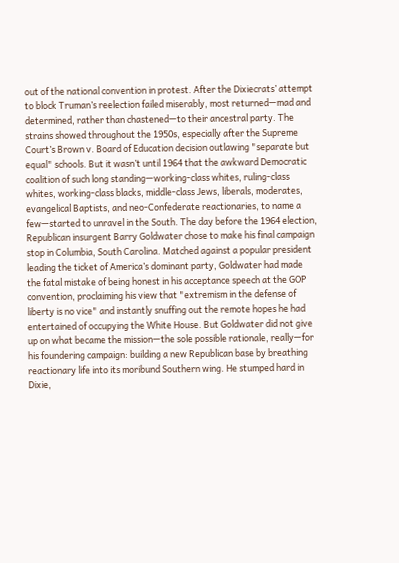out of the national convention in protest. After the Dixiecrats’ attempt to block Truman’s reelection failed miserably, most returned—mad and determined, rather than chastened—to their ancestral party. The strains showed throughout the 1950s, especially after the Supreme Court’s Brown v. Board of Education decision outlawing "separate but equal" schools. But it wasn’t until 1964 that the awkward Democratic coalition of such long standing—working-class whites, ruling-class whites, working-class blacks, middle-class Jews, liberals, moderates, evangelical Baptists, and neo-Confederate reactionaries, to name a few—started to unravel in the South. The day before the 1964 election, Republican insurgent Barry Goldwater chose to make his final campaign stop in Columbia, South Carolina. Matched against a popular president leading the ticket of America’s dominant party, Goldwater had made the fatal mistake of being honest in his acceptance speech at the GOP convention, proclaiming his view that "extremism in the defense of liberty is no vice" and instantly snuffing out the remote hopes he had entertained of occupying the White House. But Goldwater did not give up on what became the mission—the sole possible rationale, really—for his foundering campaign: building a new Republican base by breathing reactionary life into its moribund Southern wing. He stumped hard in Dixie,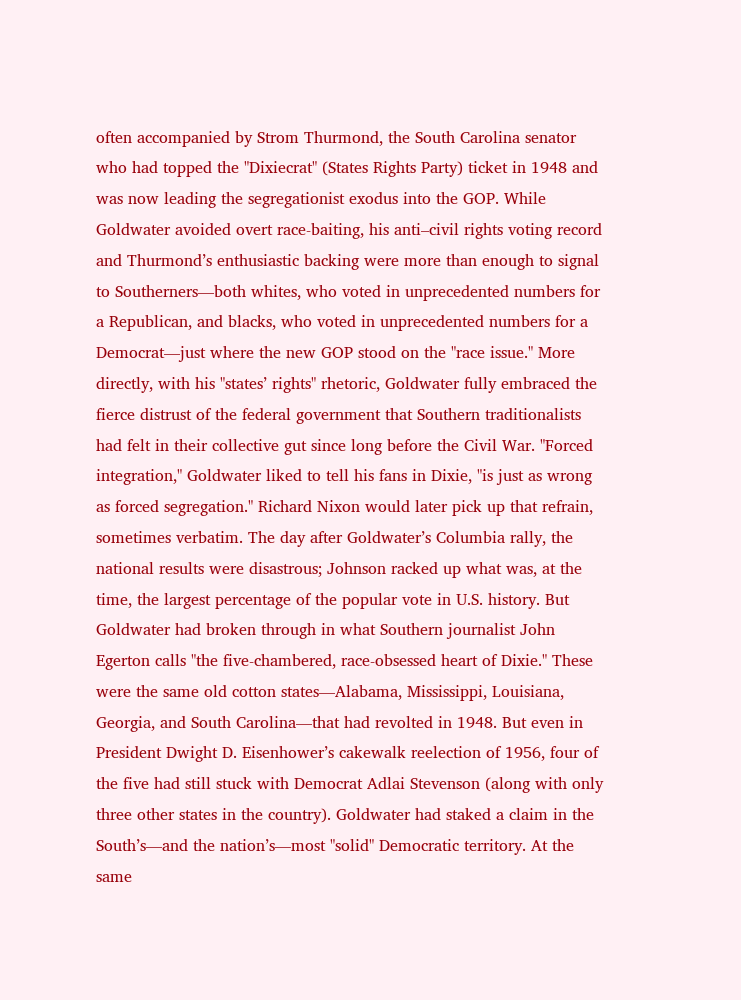often accompanied by Strom Thurmond, the South Carolina senator who had topped the "Dixiecrat" (States Rights Party) ticket in 1948 and was now leading the segregationist exodus into the GOP. While Goldwater avoided overt race-baiting, his anti–civil rights voting record and Thurmond’s enthusiastic backing were more than enough to signal to Southerners—both whites, who voted in unprecedented numbers for a Republican, and blacks, who voted in unprecedented numbers for a Democrat—just where the new GOP stood on the "race issue." More directly, with his "states’ rights" rhetoric, Goldwater fully embraced the fierce distrust of the federal government that Southern traditionalists had felt in their collective gut since long before the Civil War. "Forced integration," Goldwater liked to tell his fans in Dixie, "is just as wrong as forced segregation." Richard Nixon would later pick up that refrain, sometimes verbatim. The day after Goldwater’s Columbia rally, the national results were disastrous; Johnson racked up what was, at the time, the largest percentage of the popular vote in U.S. history. But Goldwater had broken through in what Southern journalist John Egerton calls "the five-chambered, race-obsessed heart of Dixie." These were the same old cotton states—Alabama, Mississippi, Louisiana, Georgia, and South Carolina—that had revolted in 1948. But even in President Dwight D. Eisenhower’s cakewalk reelection of 1956, four of the five had still stuck with Democrat Adlai Stevenson (along with only three other states in the country). Goldwater had staked a claim in the South’s—and the nation’s—most "solid" Democratic territory. At the same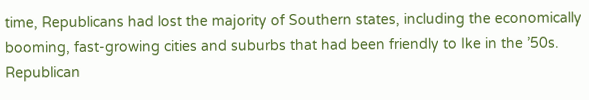time, Republicans had lost the majority of Southern states, including the economically booming, fast-growing cities and suburbs that had been friendly to Ike in the ’50s. Republican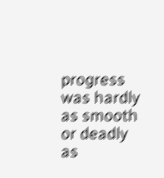progress was hardly as smooth or deadly as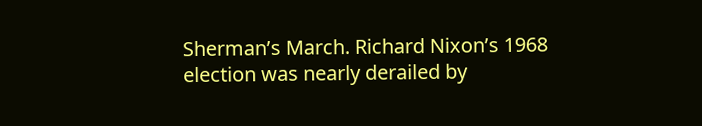Sherman’s March. Richard Nixon’s 1968 election was nearly derailed by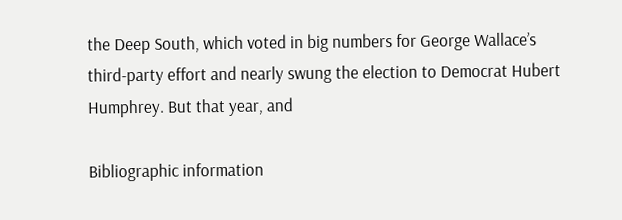the Deep South, which voted in big numbers for George Wallace’s third-party effort and nearly swung the election to Democrat Hubert Humphrey. But that year, and

Bibliographic information